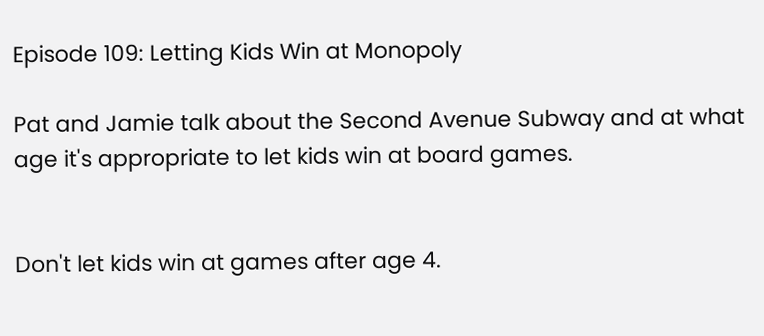Episode 109: Letting Kids Win at Monopoly

Pat and Jamie talk about the Second Avenue Subway and at what age it's appropriate to let kids win at board games.


Don't let kids win at games after age 4.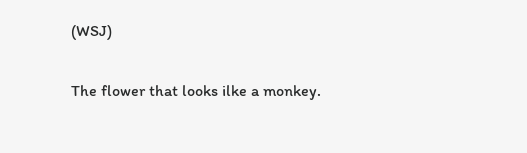(WSJ)

The flower that looks ilke a monkey.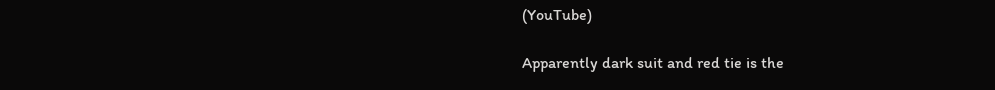(YouTube)

Apparently dark suit and red tie is the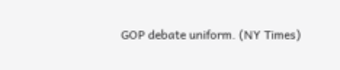GOP debate uniform. (NY Times)